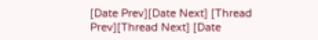[Date Prev][Date Next] [Thread Prev][Thread Next] [Date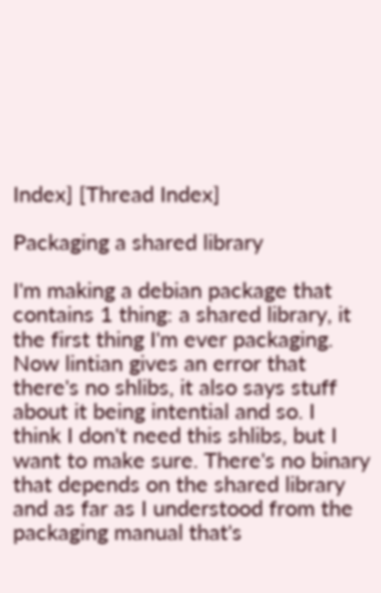Index] [Thread Index]

Packaging a shared library

I'm making a debian package that contains 1 thing: a shared library, it
the first thing I'm ever packaging. Now lintian gives an error that
there's no shlibs, it also says stuff about it being intential and so. I
think I don't need this shlibs, but I want to make sure. There's no binary
that depends on the shared library and as far as I understood from the
packaging manual that's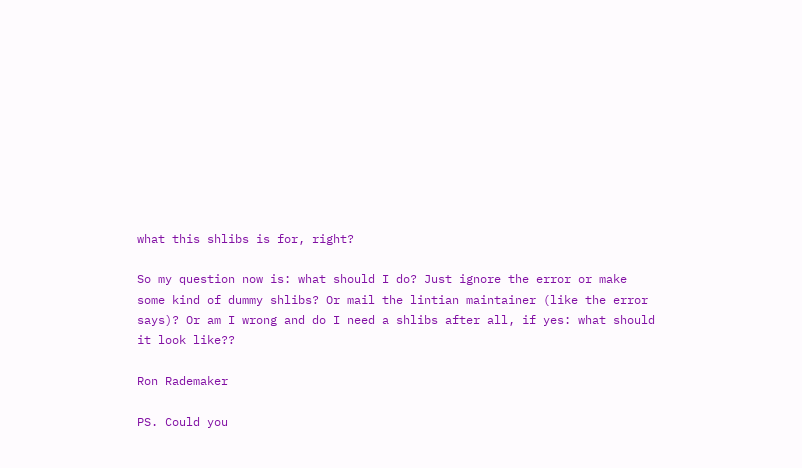what this shlibs is for, right?

So my question now is: what should I do? Just ignore the error or make
some kind of dummy shlibs? Or mail the lintian maintainer (like the error
says)? Or am I wrong and do I need a shlibs after all, if yes: what should
it look like??

Ron Rademaker

PS. Could you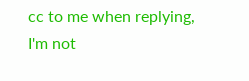cc to me when replying, I'm not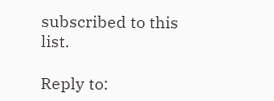subscribed to this list.

Reply to: